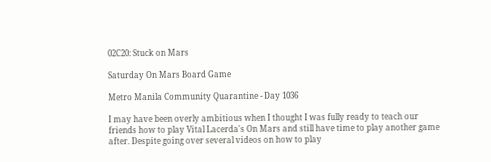02C20: Stuck on Mars

Saturday On Mars Board Game

Metro Manila Community Quarantine - Day 1036

I may have been overly ambitious when I thought I was fully ready to teach our friends how to play Vital Lacerda's On Mars and still have time to play another game after. Despite going over several videos on how to play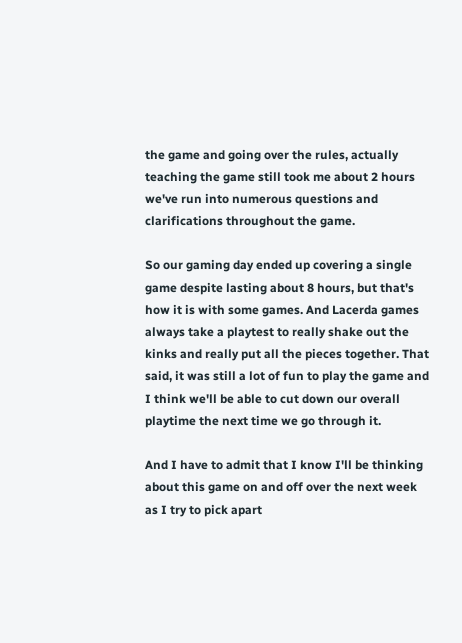the game and going over the rules, actually teaching the game still took me about 2 hours we've run into numerous questions and clarifications throughout the game.

So our gaming day ended up covering a single game despite lasting about 8 hours, but that's how it is with some games. And Lacerda games always take a playtest to really shake out the kinks and really put all the pieces together. That said, it was still a lot of fun to play the game and I think we'll be able to cut down our overall playtime the next time we go through it.

And I have to admit that I know I'll be thinking about this game on and off over the next week as I try to pick apart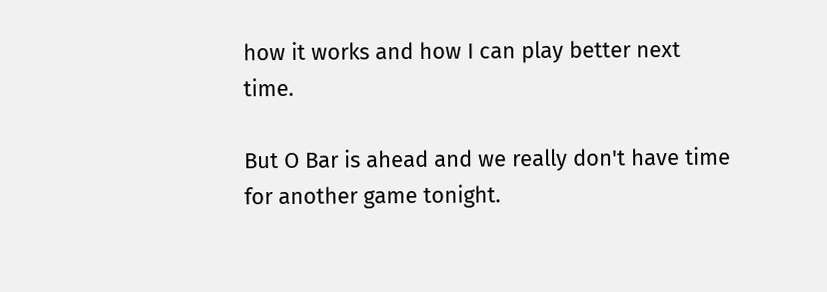how it works and how I can play better next time.

But O Bar is ahead and we really don't have time for another game tonight.